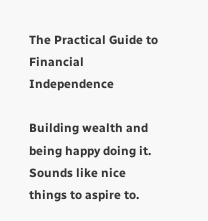The Practical Guide to Financial Independence

Building wealth and being happy doing it.  Sounds like nice things to aspire to.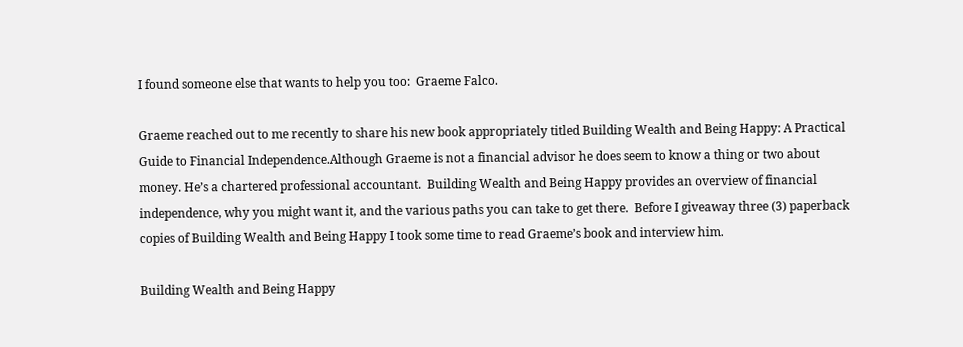I found someone else that wants to help you too:  Graeme Falco.

Graeme reached out to me recently to share his new book appropriately titled Building Wealth and Being Happy: A Practical Guide to Financial Independence.Although Graeme is not a financial advisor he does seem to know a thing or two about money. He’s a chartered professional accountant.  Building Wealth and Being Happy provides an overview of financial independence, why you might want it, and the various paths you can take to get there.  Before I giveaway three (3) paperback copies of Building Wealth and Being Happy I took some time to read Graeme’s book and interview him.

Building Wealth and Being Happy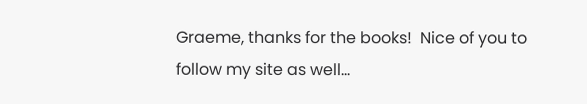Graeme, thanks for the books!  Nice of you to follow my site as well…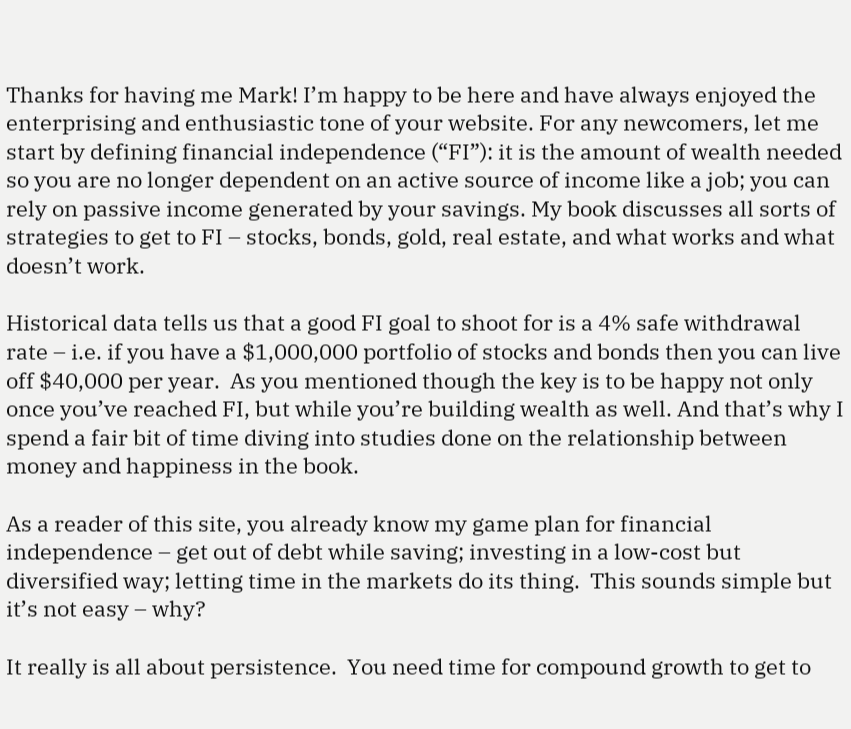Thanks for having me Mark! I’m happy to be here and have always enjoyed the enterprising and enthusiastic tone of your website. For any newcomers, let me start by defining financial independence (“FI”): it is the amount of wealth needed so you are no longer dependent on an active source of income like a job; you can rely on passive income generated by your savings. My book discusses all sorts of strategies to get to FI – stocks, bonds, gold, real estate, and what works and what doesn’t work.

Historical data tells us that a good FI goal to shoot for is a 4% safe withdrawal rate – i.e. if you have a $1,000,000 portfolio of stocks and bonds then you can live off $40,000 per year.  As you mentioned though the key is to be happy not only once you’ve reached FI, but while you’re building wealth as well. And that’s why I spend a fair bit of time diving into studies done on the relationship between money and happiness in the book.

As a reader of this site, you already know my game plan for financial independence – get out of debt while saving; investing in a low-cost but diversified way; letting time in the markets do its thing.  This sounds simple but it’s not easy – why?

It really is all about persistence.  You need time for compound growth to get to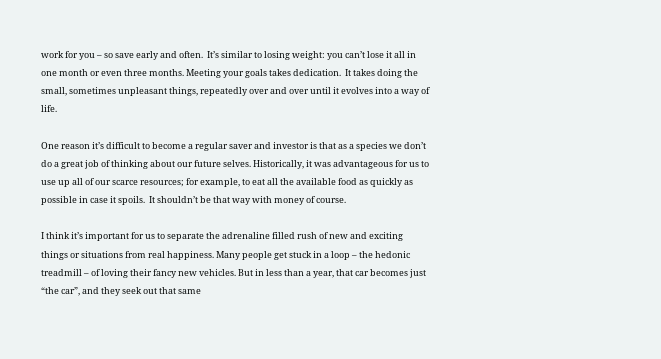work for you – so save early and often.  It’s similar to losing weight: you can’t lose it all in one month or even three months. Meeting your goals takes dedication.  It takes doing the small, sometimes unpleasant things, repeatedly over and over until it evolves into a way of life.

One reason it’s difficult to become a regular saver and investor is that as a species we don’t do a great job of thinking about our future selves. Historically, it was advantageous for us to use up all of our scarce resources; for example, to eat all the available food as quickly as possible in case it spoils.  It shouldn’t be that way with money of course.

I think it’s important for us to separate the adrenaline filled rush of new and exciting things or situations from real happiness. Many people get stuck in a loop – the hedonic treadmill – of loving their fancy new vehicles. But in less than a year, that car becomes just “the car”, and they seek out that same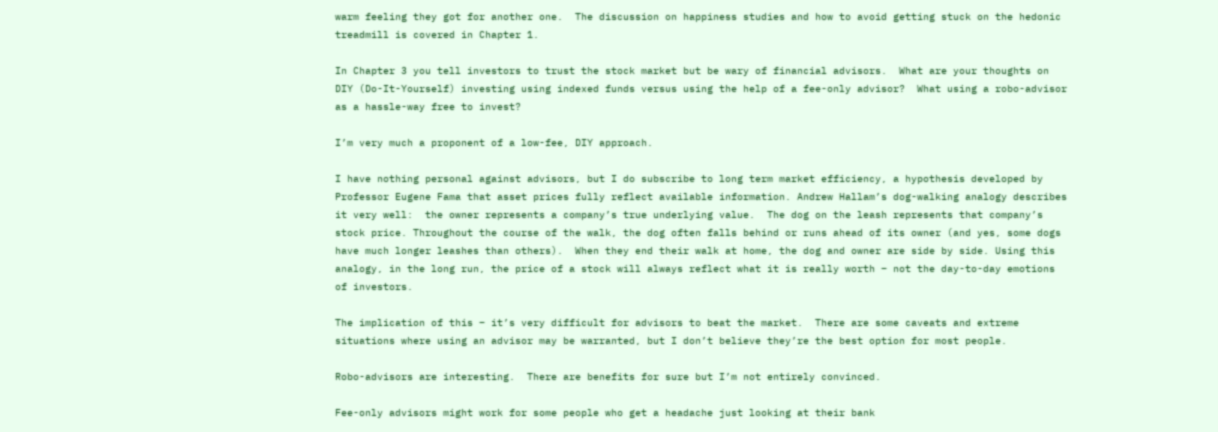warm feeling they got for another one.  The discussion on happiness studies and how to avoid getting stuck on the hedonic treadmill is covered in Chapter 1.

In Chapter 3 you tell investors to trust the stock market but be wary of financial advisors.  What are your thoughts on DIY (Do-It-Yourself) investing using indexed funds versus using the help of a fee-only advisor?  What using a robo-advisor as a hassle-way free to invest?

I’m very much a proponent of a low-fee, DIY approach.

I have nothing personal against advisors, but I do subscribe to long term market efficiency, a hypothesis developed by Professor Eugene Fama that asset prices fully reflect available information. Andrew Hallam’s dog-walking analogy describes it very well:  the owner represents a company’s true underlying value.  The dog on the leash represents that company’s stock price. Throughout the course of the walk, the dog often falls behind or runs ahead of its owner (and yes, some dogs have much longer leashes than others).  When they end their walk at home, the dog and owner are side by side. Using this analogy, in the long run, the price of a stock will always reflect what it is really worth – not the day-to-day emotions of investors.

The implication of this – it’s very difficult for advisors to beat the market.  There are some caveats and extreme situations where using an advisor may be warranted, but I don’t believe they’re the best option for most people.

Robo-advisors are interesting.  There are benefits for sure but I’m not entirely convinced.

Fee-only advisors might work for some people who get a headache just looking at their bank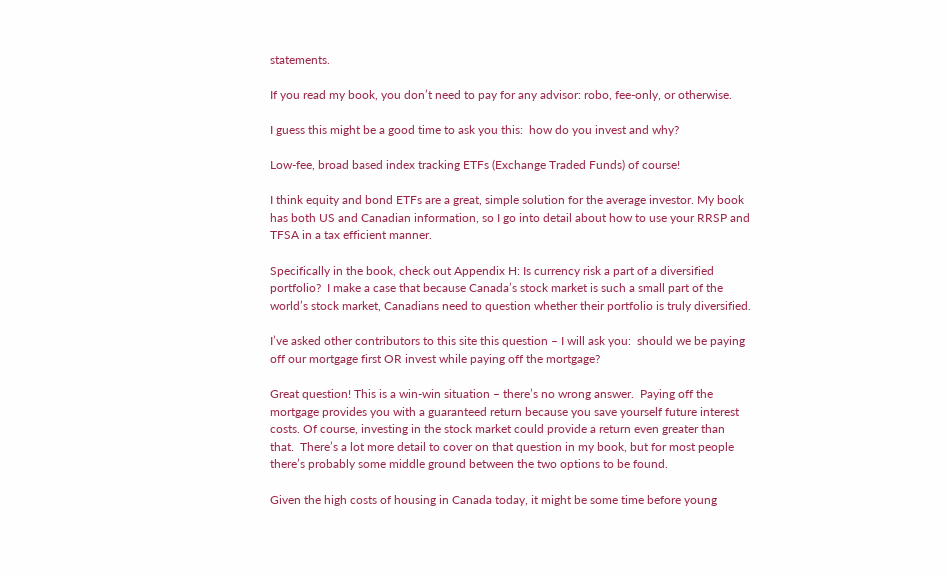statements.

If you read my book, you don’t need to pay for any advisor: robo, fee-only, or otherwise.

I guess this might be a good time to ask you this:  how do you invest and why?

Low-fee, broad based index tracking ETFs (Exchange Traded Funds) of course!

I think equity and bond ETFs are a great, simple solution for the average investor. My book has both US and Canadian information, so I go into detail about how to use your RRSP and TFSA in a tax efficient manner.

Specifically in the book, check out Appendix H: Is currency risk a part of a diversified portfolio?  I make a case that because Canada’s stock market is such a small part of the world’s stock market, Canadians need to question whether their portfolio is truly diversified.

I’ve asked other contributors to this site this question – I will ask you:  should we be paying off our mortgage first OR invest while paying off the mortgage?

Great question! This is a win-win situation – there’s no wrong answer.  Paying off the mortgage provides you with a guaranteed return because you save yourself future interest costs. Of course, investing in the stock market could provide a return even greater than that.  There’s a lot more detail to cover on that question in my book, but for most people there’s probably some middle ground between the two options to be found.

Given the high costs of housing in Canada today, it might be some time before young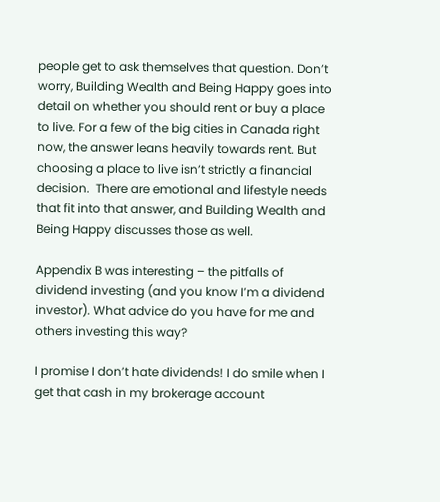people get to ask themselves that question. Don’t worry, Building Wealth and Being Happy goes into detail on whether you should rent or buy a place to live. For a few of the big cities in Canada right now, the answer leans heavily towards rent. But choosing a place to live isn’t strictly a financial decision.  There are emotional and lifestyle needs that fit into that answer, and Building Wealth and Being Happy discusses those as well.

Appendix B was interesting – the pitfalls of dividend investing (and you know I’m a dividend investor). What advice do you have for me and others investing this way?

I promise I don’t hate dividends! I do smile when I get that cash in my brokerage account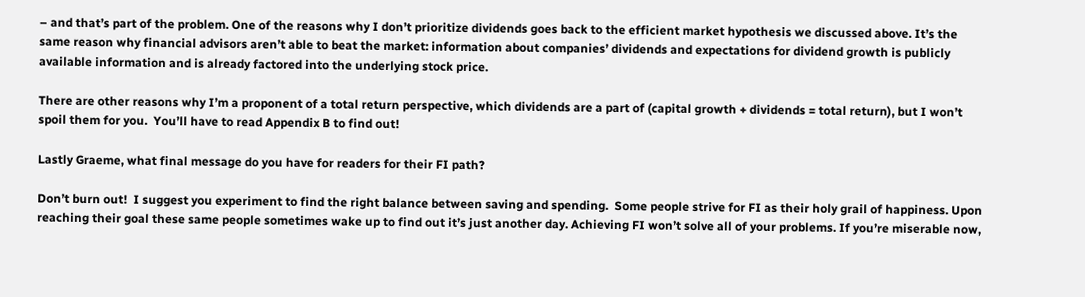– and that’s part of the problem. One of the reasons why I don’t prioritize dividends goes back to the efficient market hypothesis we discussed above. It’s the same reason why financial advisors aren’t able to beat the market: information about companies’ dividends and expectations for dividend growth is publicly available information and is already factored into the underlying stock price.

There are other reasons why I’m a proponent of a total return perspective, which dividends are a part of (capital growth + dividends = total return), but I won’t spoil them for you.  You’ll have to read Appendix B to find out!

Lastly Graeme, what final message do you have for readers for their FI path?

Don’t burn out!  I suggest you experiment to find the right balance between saving and spending.  Some people strive for FI as their holy grail of happiness. Upon reaching their goal these same people sometimes wake up to find out it’s just another day. Achieving FI won’t solve all of your problems. If you’re miserable now,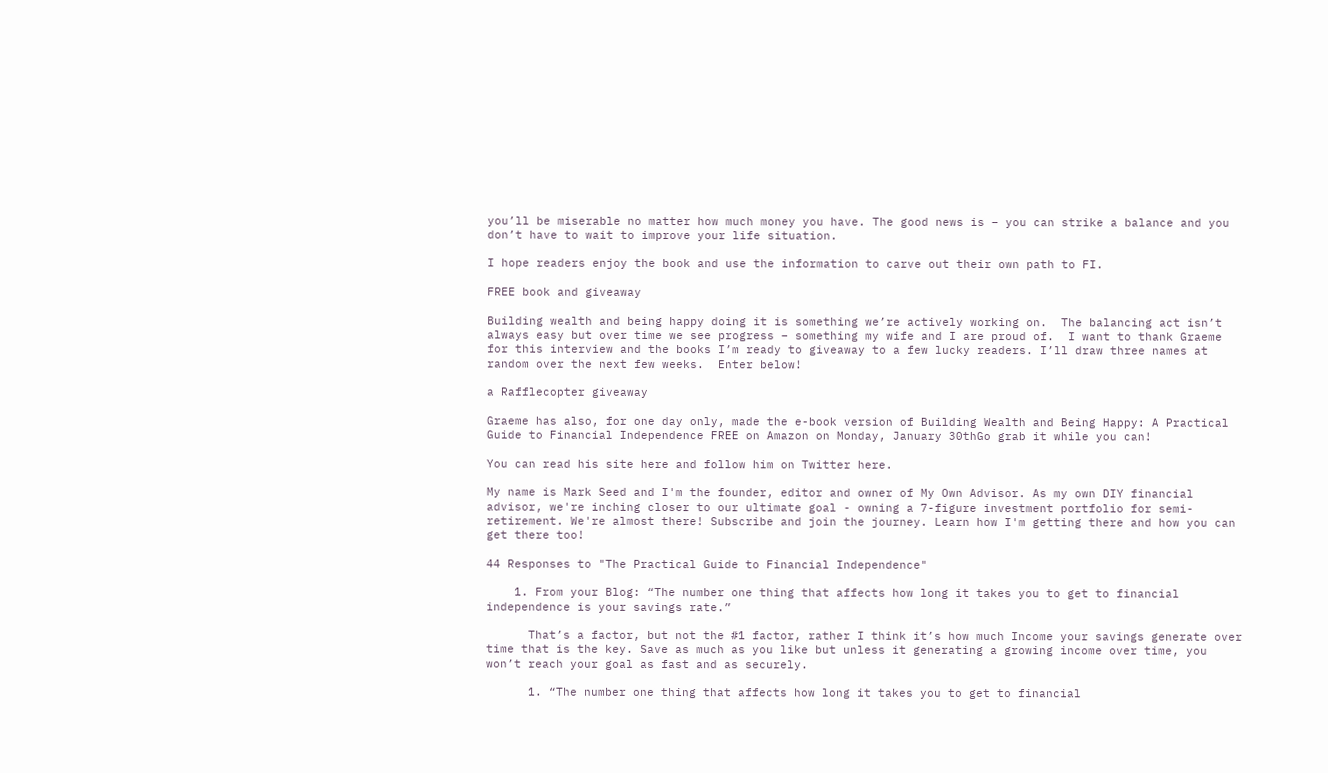you’ll be miserable no matter how much money you have. The good news is – you can strike a balance and you don’t have to wait to improve your life situation.

I hope readers enjoy the book and use the information to carve out their own path to FI.

FREE book and giveaway

Building wealth and being happy doing it is something we’re actively working on.  The balancing act isn’t always easy but over time we see progress – something my wife and I are proud of.  I want to thank Graeme for this interview and the books I’m ready to giveaway to a few lucky readers. I’ll draw three names at random over the next few weeks.  Enter below!

a Rafflecopter giveaway

Graeme has also, for one day only, made the e-book version of Building Wealth and Being Happy: A Practical Guide to Financial Independence FREE on Amazon on Monday, January 30thGo grab it while you can!

You can read his site here and follow him on Twitter here.

My name is Mark Seed and I'm the founder, editor and owner of My Own Advisor. As my own DIY financial advisor, we're inching closer to our ultimate goal - owning a 7-figure investment portfolio for semi-retirement. We're almost there! Subscribe and join the journey. Learn how I'm getting there and how you can get there too!

44 Responses to "The Practical Guide to Financial Independence"

    1. From your Blog: “The number one thing that affects how long it takes you to get to financial independence is your savings rate.”

      That’s a factor, but not the #1 factor, rather I think it’s how much Income your savings generate over time that is the key. Save as much as you like but unless it generating a growing income over time, you won’t reach your goal as fast and as securely.

      1. “The number one thing that affects how long it takes you to get to financial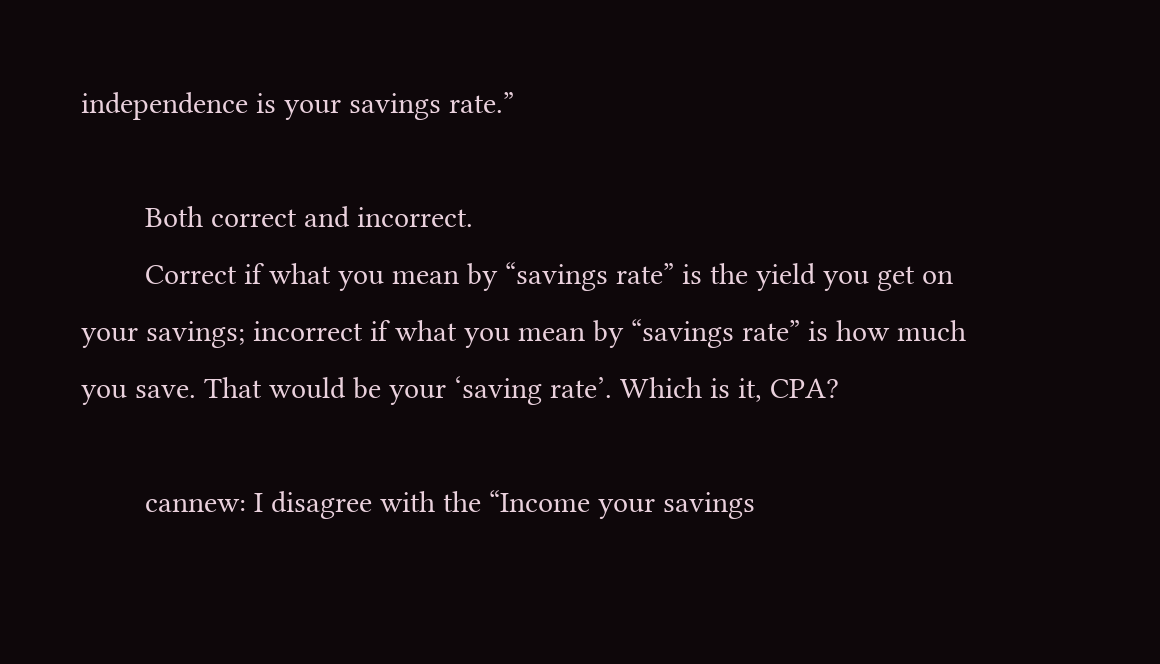independence is your savings rate.”

        Both correct and incorrect.
        Correct if what you mean by “savings rate” is the yield you get on your savings; incorrect if what you mean by “savings rate” is how much you save. That would be your ‘saving rate’. Which is it, CPA?

        cannew: I disagree with the “Income your savings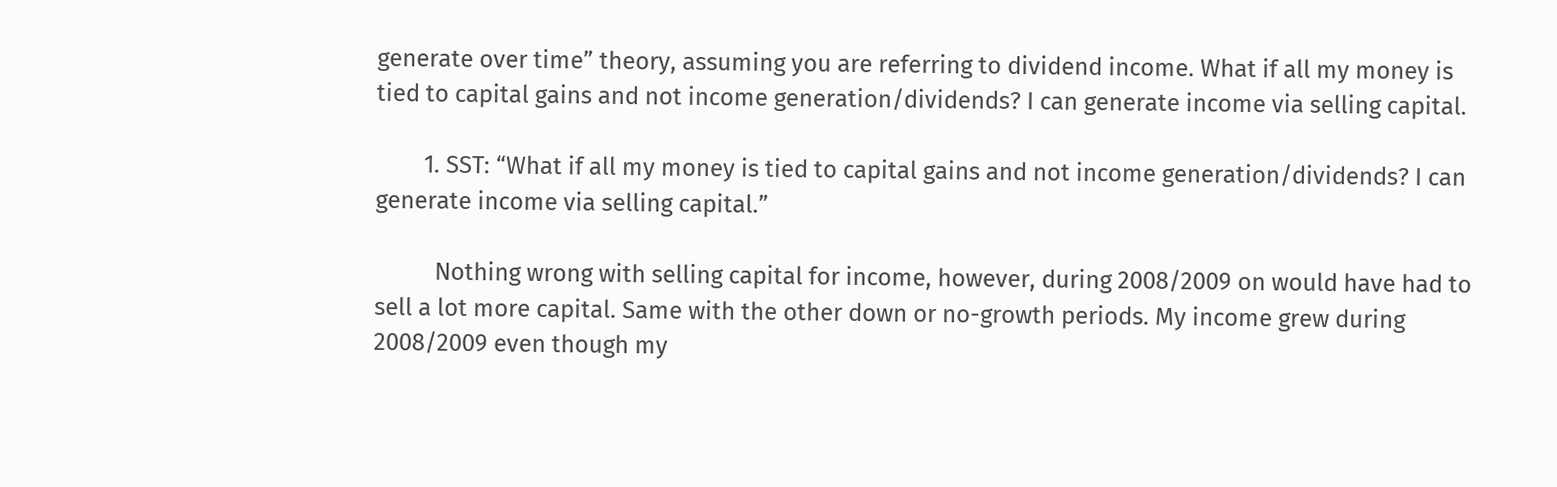generate over time” theory, assuming you are referring to dividend income. What if all my money is tied to capital gains and not income generation/dividends? I can generate income via selling capital.

        1. SST: “What if all my money is tied to capital gains and not income generation/dividends? I can generate income via selling capital.”

          Nothing wrong with selling capital for income, however, during 2008/2009 on would have had to sell a lot more capital. Same with the other down or no-growth periods. My income grew during 2008/2009 even though my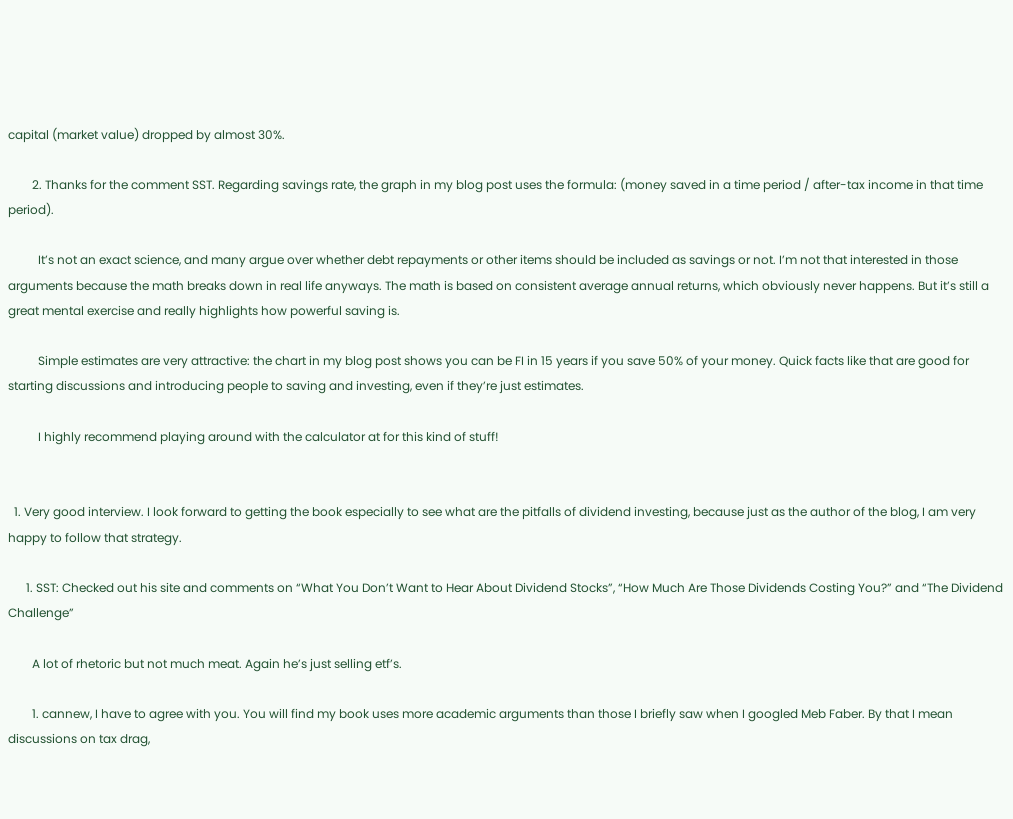capital (market value) dropped by almost 30%.

        2. Thanks for the comment SST. Regarding savings rate, the graph in my blog post uses the formula: (money saved in a time period / after-tax income in that time period).

          It’s not an exact science, and many argue over whether debt repayments or other items should be included as savings or not. I’m not that interested in those arguments because the math breaks down in real life anyways. The math is based on consistent average annual returns, which obviously never happens. But it’s still a great mental exercise and really highlights how powerful saving is.

          Simple estimates are very attractive: the chart in my blog post shows you can be FI in 15 years if you save 50% of your money. Quick facts like that are good for starting discussions and introducing people to saving and investing, even if they’re just estimates.

          I highly recommend playing around with the calculator at for this kind of stuff!


  1. Very good interview. I look forward to getting the book especially to see what are the pitfalls of dividend investing, because just as the author of the blog, I am very happy to follow that strategy.

      1. SST: Checked out his site and comments on “What You Don’t Want to Hear About Dividend Stocks”, “How Much Are Those Dividends Costing You?” and “The Dividend Challenge”

        A lot of rhetoric but not much meat. Again he’s just selling etf’s.

        1. cannew, I have to agree with you. You will find my book uses more academic arguments than those I briefly saw when I googled Meb Faber. By that I mean discussions on tax drag,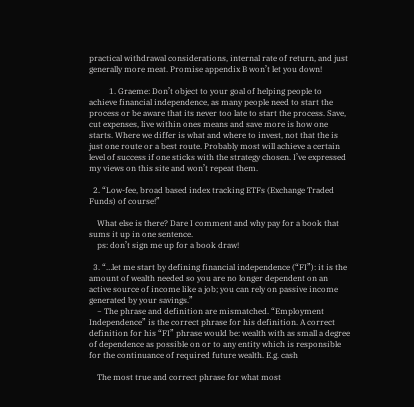practical withdrawal considerations, internal rate of return, and just generally more meat. Promise appendix B won’t let you down!

          1. Graeme: Don’t object to your goal of helping people to achieve financial independence, as many people need to start the process or be aware that its never too late to start the process. Save, cut expenses, live within ones means and save more is how one starts. Where we differ is what and where to invest, not that the is just one route or a best route. Probably most will achieve a certain level of success if one sticks with the strategy chosen. I’ve expressed my views on this site and won’t repeat them.

  2. “Low-fee, broad based index tracking ETFs (Exchange Traded Funds) of course!”

    What else is there? Dare I comment and why pay for a book that sums it up in one sentence.
    ps: don’t sign me up for a book draw!

  3. “…let me start by defining financial independence (“FI”): it is the amount of wealth needed so you are no longer dependent on an active source of income like a job; you can rely on passive income generated by your savings.”
    ~ The phrase and definition are mismatched. “Employment Independence” is the correct phrase for his definition. A correct definition for his “FI” phrase would be: wealth with as small a degree of dependence as possible on or to any entity which is responsible for the continuance of required future wealth. E.g. cash

    The most true and correct phrase for what most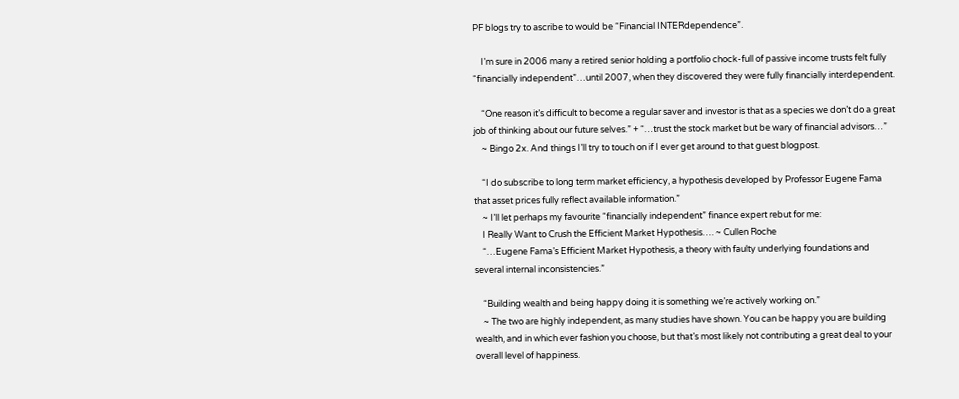PF blogs try to ascribe to would be “Financial INTERdependence”.

    I’m sure in 2006 many a retired senior holding a portfolio chock-full of passive income trusts felt fully “financially independent”…until 2007, when they discovered they were fully financially interdependent.

    “One reason it’s difficult to become a regular saver and investor is that as a species we don’t do a great job of thinking about our future selves.” + “…trust the stock market but be wary of financial advisors…”
    ~ Bingo 2x. And things I’ll try to touch on if I ever get around to that guest blogpost.

    “I do subscribe to long term market efficiency, a hypothesis developed by Professor Eugene Fama that asset prices fully reflect available information.”
    ~ I’ll let perhaps my favourite “financially independent” finance expert rebut for me:
    I Really Want to Crush the Efficient Market Hypothesis…. ~ Cullen Roche
    “…Eugene Fama’s Efficient Market Hypothesis, a theory with faulty underlying foundations and several internal inconsistencies.”

    “Building wealth and being happy doing it is something we’re actively working on.”
    ~ The two are highly independent, as many studies have shown. You can be happy you are building wealth, and in which ever fashion you choose, but that’s most likely not contributing a great deal to your overall level of happiness.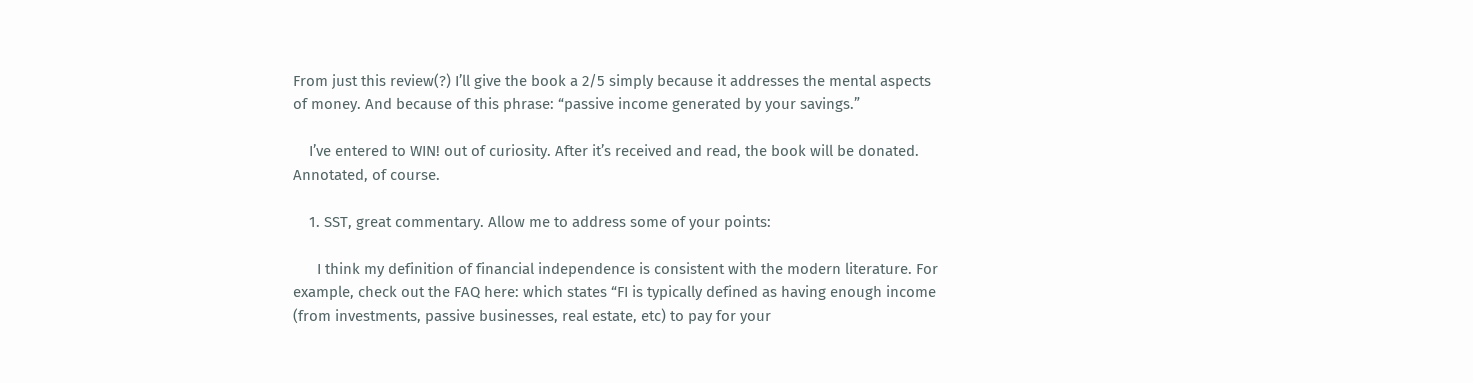From just this review(?) I’ll give the book a 2/5 simply because it addresses the mental aspects of money. And because of this phrase: “passive income generated by your savings.”

    I’ve entered to WIN! out of curiosity. After it’s received and read, the book will be donated. Annotated, of course.

    1. SST, great commentary. Allow me to address some of your points:

      I think my definition of financial independence is consistent with the modern literature. For example, check out the FAQ here: which states “FI is typically defined as having enough income (from investments, passive businesses, real estate, etc) to pay for your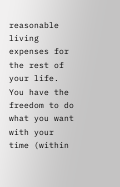reasonable living expenses for the rest of your life. You have the freedom to do what you want with your time (within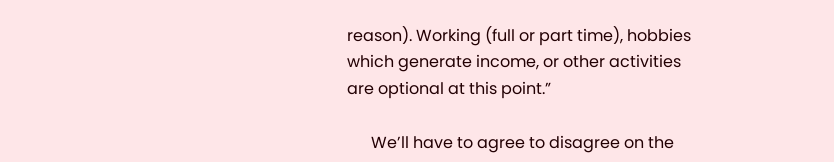reason). Working (full or part time), hobbies which generate income, or other activities are optional at this point.”

      We’ll have to agree to disagree on the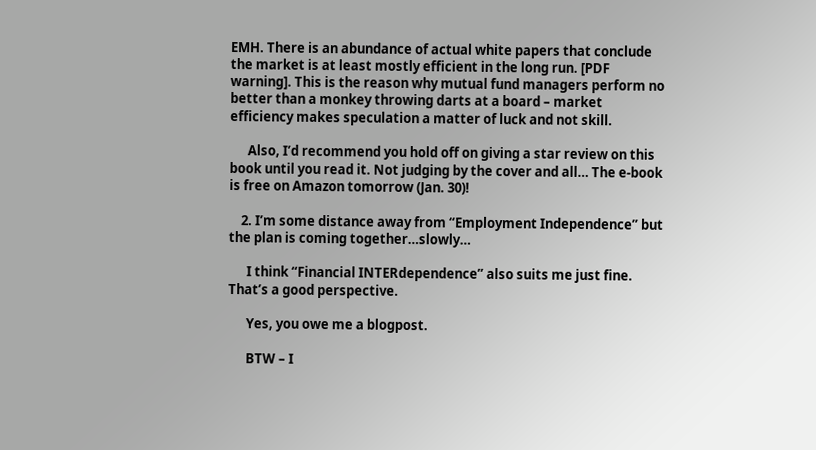EMH. There is an abundance of actual white papers that conclude the market is at least mostly efficient in the long run. [PDF warning]. This is the reason why mutual fund managers perform no better than a monkey throwing darts at a board – market efficiency makes speculation a matter of luck and not skill.

      Also, I’d recommend you hold off on giving a star review on this book until you read it. Not judging by the cover and all… The e-book is free on Amazon tomorrow (Jan. 30)!

    2. I’m some distance away from “Employment Independence” but the plan is coming together…slowly…

      I think “Financial INTERdependence” also suits me just fine. That’s a good perspective.

      Yes, you owe me a blogpost.

      BTW – I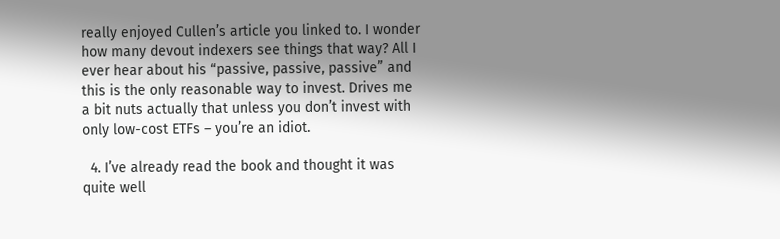really enjoyed Cullen’s article you linked to. I wonder how many devout indexers see things that way? All I ever hear about his “passive, passive, passive” and this is the only reasonable way to invest. Drives me a bit nuts actually that unless you don’t invest with only low-cost ETFs – you’re an idiot.

  4. I’ve already read the book and thought it was quite well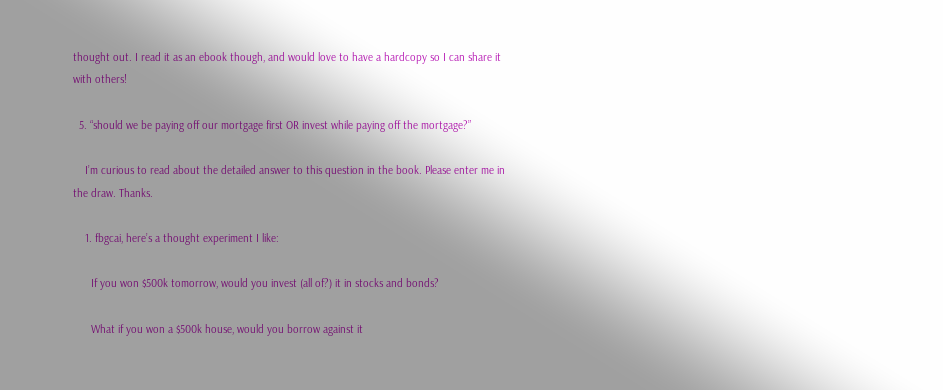thought out. I read it as an ebook though, and would love to have a hardcopy so I can share it with others!

  5. “should we be paying off our mortgage first OR invest while paying off the mortgage?”

    I’m curious to read about the detailed answer to this question in the book. Please enter me in the draw. Thanks.

    1. fbgcai, here’s a thought experiment I like:

      If you won $500k tomorrow, would you invest (all of?) it in stocks and bonds?

      What if you won a $500k house, would you borrow against it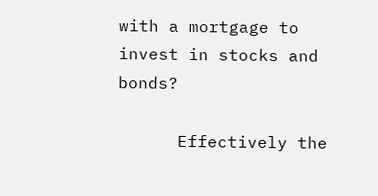with a mortgage to invest in stocks and bonds?

      Effectively the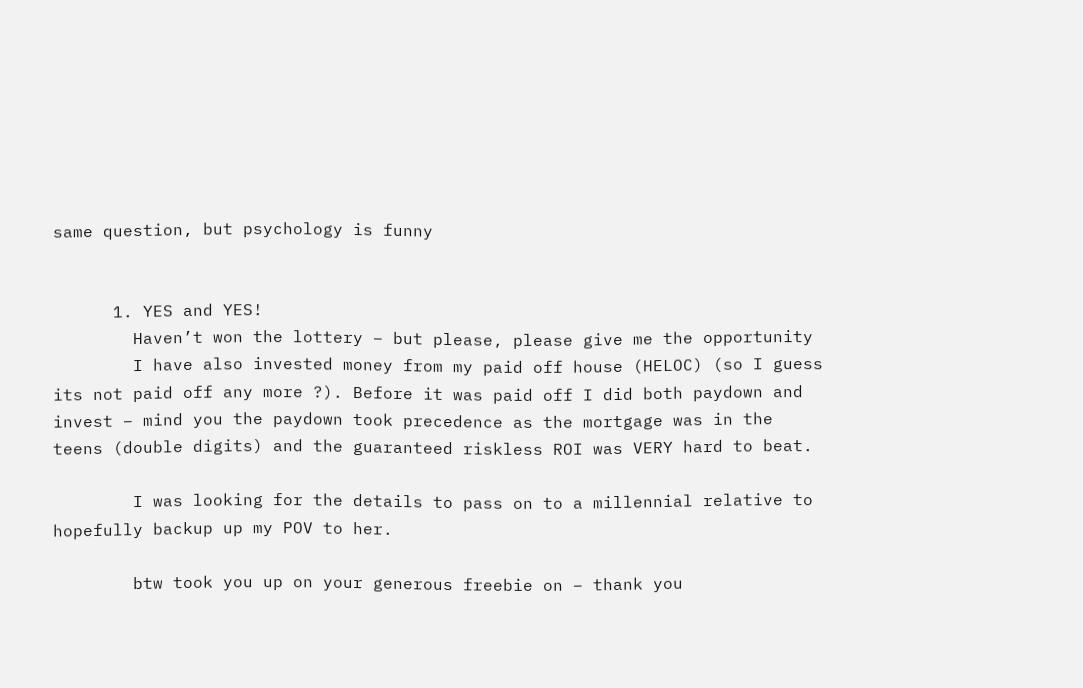same question, but psychology is funny


      1. YES and YES!
        Haven’t won the lottery – but please, please give me the opportunity
        I have also invested money from my paid off house (HELOC) (so I guess its not paid off any more ?). Before it was paid off I did both paydown and invest – mind you the paydown took precedence as the mortgage was in the teens (double digits) and the guaranteed riskless ROI was VERY hard to beat.

        I was looking for the details to pass on to a millennial relative to hopefully backup up my POV to her.

        btw took you up on your generous freebie on – thank you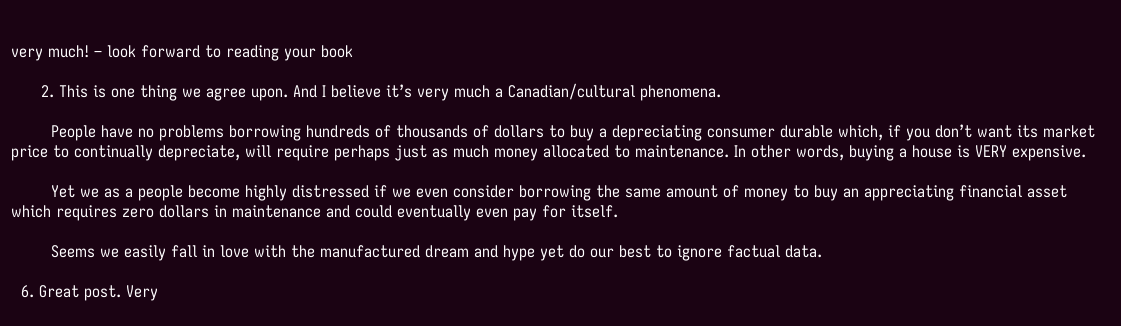very much! – look forward to reading your book

      2. This is one thing we agree upon. And I believe it’s very much a Canadian/cultural phenomena.

        People have no problems borrowing hundreds of thousands of dollars to buy a depreciating consumer durable which, if you don’t want its market price to continually depreciate, will require perhaps just as much money allocated to maintenance. In other words, buying a house is VERY expensive.

        Yet we as a people become highly distressed if we even consider borrowing the same amount of money to buy an appreciating financial asset which requires zero dollars in maintenance and could eventually even pay for itself.

        Seems we easily fall in love with the manufactured dream and hype yet do our best to ignore factual data.

  6. Great post. Very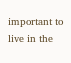important to live in the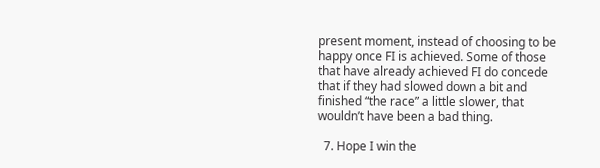present moment, instead of choosing to be happy once FI is achieved. Some of those that have already achieved FI do concede that if they had slowed down a bit and finished “the race” a little slower, that wouldn’t have been a bad thing.

  7. Hope I win the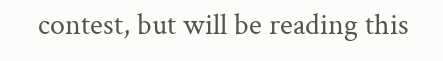contest, but will be reading this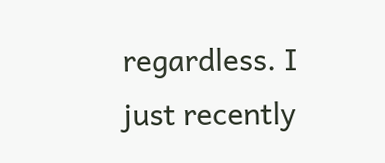regardless. I just recently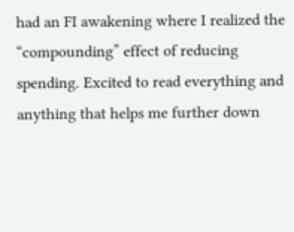had an FI awakening where I realized the “compounding” effect of reducing spending. Excited to read everything and anything that helps me further down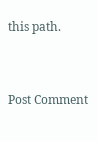this path.


Post Comment